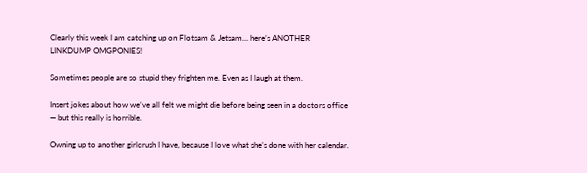Clearly this week I am catching up on Flotsam & Jetsam… here’s ANOTHER LINKDUMP OMGPONIES!

Sometimes people are so stupid they frighten me. Even as I laugh at them.

Insert jokes about how we’ve all felt we might die before being seen in a doctors office — but this really is horrible.

Owning up to another girlcrush I have, because I love what she’s done with her calendar.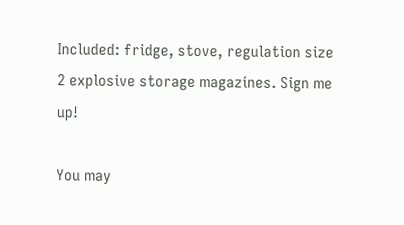Included: fridge, stove, regulation size 2 explosive storage magazines. Sign me up!

You may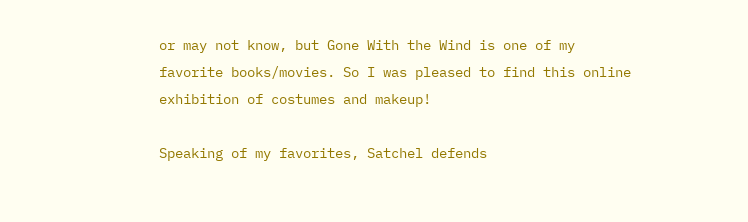or may not know, but Gone With the Wind is one of my favorite books/movies. So I was pleased to find this online exhibition of costumes and makeup!

Speaking of my favorites, Satchel defends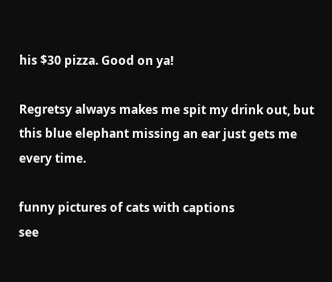his $30 pizza. Good on ya!

Regretsy always makes me spit my drink out, but this blue elephant missing an ear just gets me every time.

funny pictures of cats with captions
see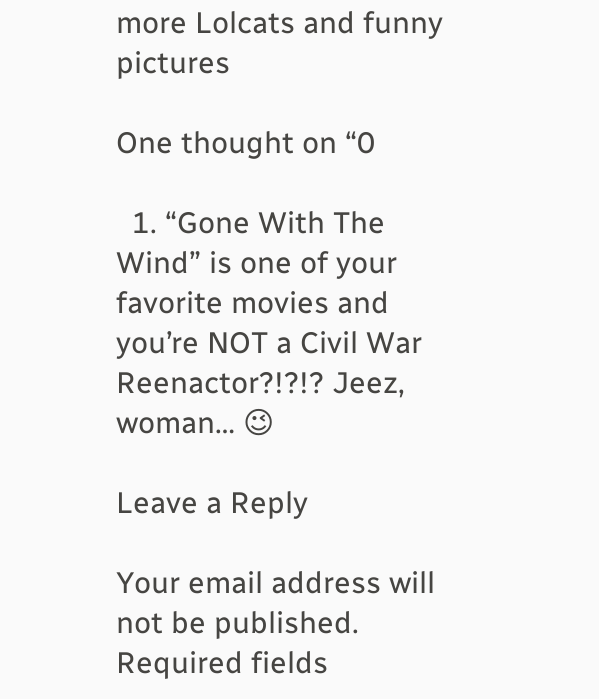more Lolcats and funny pictures

One thought on “0

  1. “Gone With The Wind” is one of your favorite movies and you’re NOT a Civil War Reenactor?!?!? Jeez, woman… 😉

Leave a Reply

Your email address will not be published. Required fields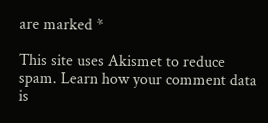are marked *

This site uses Akismet to reduce spam. Learn how your comment data is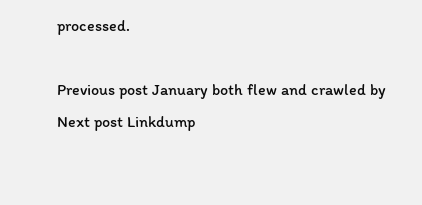processed.

Previous post January both flew and crawled by
Next post Linkdump